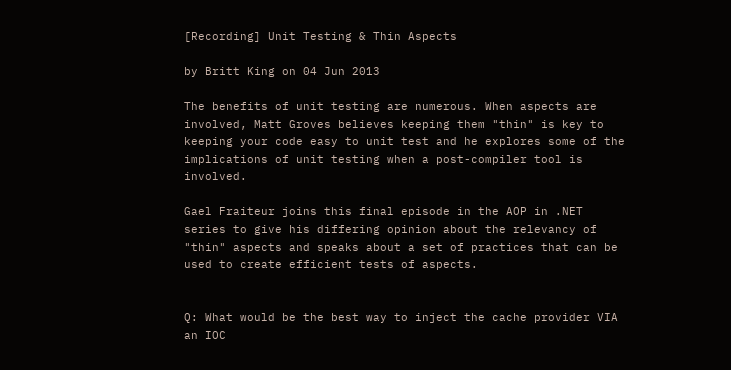[Recording] Unit Testing & Thin Aspects

by Britt King on 04 Jun 2013

The benefits of unit testing are numerous. When aspects are involved, Matt Groves believes keeping them "thin" is key to keeping your code easy to unit test and he explores some of the implications of unit testing when a post-compiler tool is involved.

Gael Fraiteur joins this final episode in the AOP in .NET series to give his differing opinion about the relevancy of "thin" aspects and speaks about a set of practices that can be used to create efficient tests of aspects.


Q: What would be the best way to inject the cache provider VIA an IOC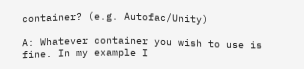container? (e.g. Autofac/Unity)

A: Whatever container you wish to use is fine. In my example I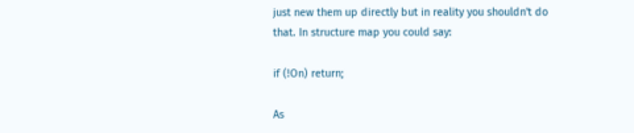just new them up directly but in reality you shouldn't do that. In structure map you could say:

if (!On) return;

As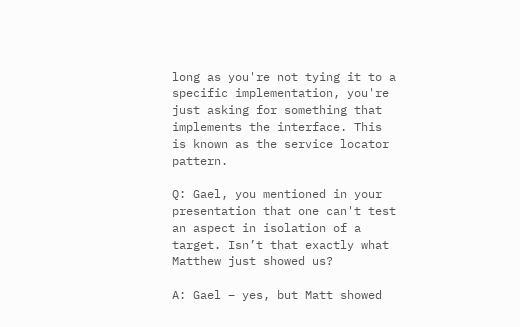long as you're not tying it to a specific implementation, you're just asking for something that implements the interface. This is known as the service locator pattern.

Q: Gael, you mentioned in your presentation that one can't test an aspect in isolation of a target. Isn’t that exactly what Matthew just showed us?

A: Gael – yes, but Matt showed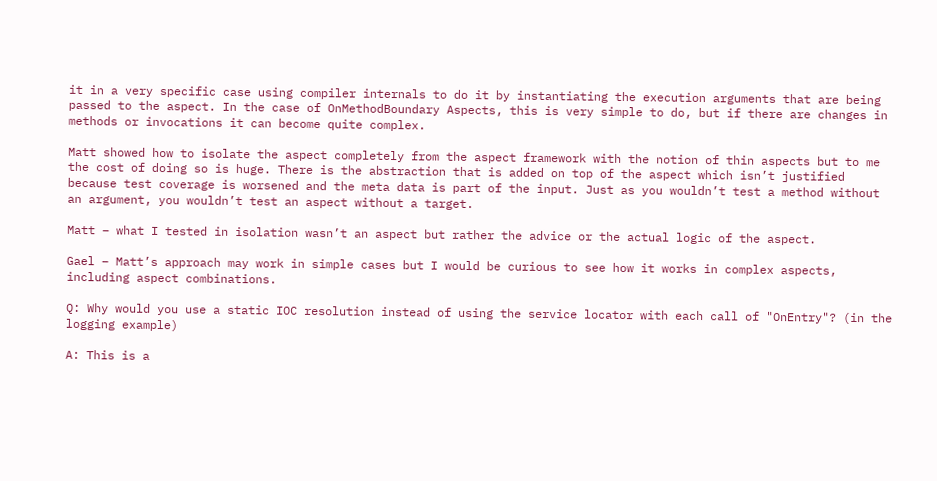it in a very specific case using compiler internals to do it by instantiating the execution arguments that are being passed to the aspect. In the case of OnMethodBoundary Aspects, this is very simple to do, but if there are changes in methods or invocations it can become quite complex.

Matt showed how to isolate the aspect completely from the aspect framework with the notion of thin aspects but to me the cost of doing so is huge. There is the abstraction that is added on top of the aspect which isn’t justified because test coverage is worsened and the meta data is part of the input. Just as you wouldn’t test a method without an argument, you wouldn’t test an aspect without a target.

Matt – what I tested in isolation wasn’t an aspect but rather the advice or the actual logic of the aspect.

Gael – Matt’s approach may work in simple cases but I would be curious to see how it works in complex aspects, including aspect combinations.

Q: Why would you use a static IOC resolution instead of using the service locator with each call of "OnEntry"? (in the logging example)

A: This is a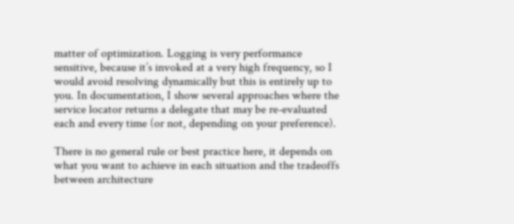matter of optimization. Logging is very performance sensitive, because it’s invoked at a very high frequency, so I would avoid resolving dynamically but this is entirely up to you. In documentation, I show several approaches where the service locator returns a delegate that may be re-evaluated each and every time (or not, depending on your preference).

There is no general rule or best practice here, it depends on what you want to achieve in each situation and the tradeoffs between architecture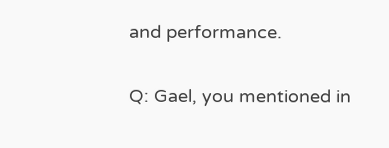and performance.

Q: Gael, you mentioned in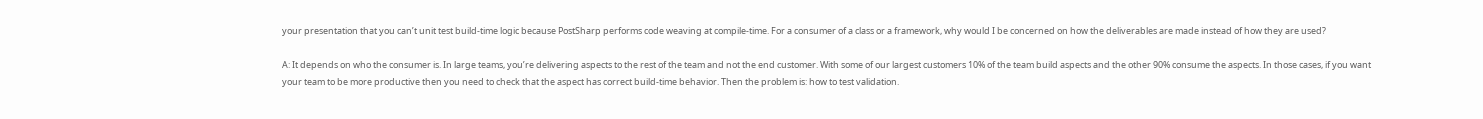your presentation that you can’t unit test build-time logic because PostSharp performs code weaving at compile-time. For a consumer of a class or a framework, why would I be concerned on how the deliverables are made instead of how they are used?

A: It depends on who the consumer is. In large teams, you’re delivering aspects to the rest of the team and not the end customer. With some of our largest customers 10% of the team build aspects and the other 90% consume the aspects. In those cases, if you want your team to be more productive then you need to check that the aspect has correct build-time behavior. Then the problem is: how to test validation.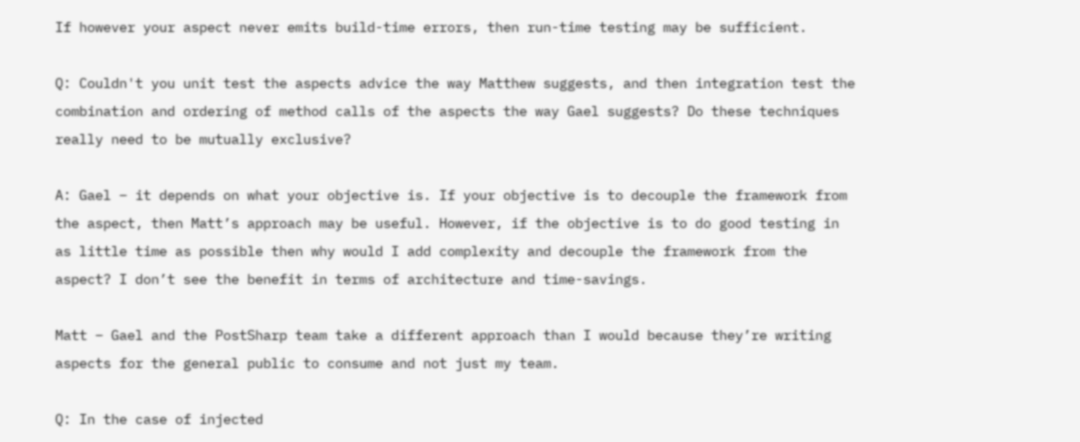If however your aspect never emits build-time errors, then run-time testing may be sufficient.

Q: Couldn't you unit test the aspects advice the way Matthew suggests, and then integration test the combination and ordering of method calls of the aspects the way Gael suggests? Do these techniques really need to be mutually exclusive?

A: Gael – it depends on what your objective is. If your objective is to decouple the framework from the aspect, then Matt’s approach may be useful. However, if the objective is to do good testing in as little time as possible then why would I add complexity and decouple the framework from the aspect? I don’t see the benefit in terms of architecture and time-savings.

Matt – Gael and the PostSharp team take a different approach than I would because they’re writing aspects for the general public to consume and not just my team.

Q: In the case of injected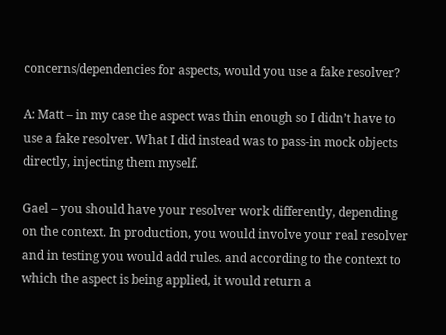concerns/dependencies for aspects, would you use a fake resolver?

A: Matt – in my case the aspect was thin enough so I didn’t have to use a fake resolver. What I did instead was to pass-in mock objects directly, injecting them myself.

Gael – you should have your resolver work differently, depending on the context. In production, you would involve your real resolver and in testing you would add rules. and according to the context to which the aspect is being applied, it would return a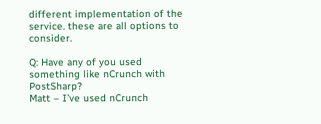different implementation of the service. these are all options to consider.

Q: Have any of you used something like nCrunch with PostSharp?
Matt – I’ve used nCrunch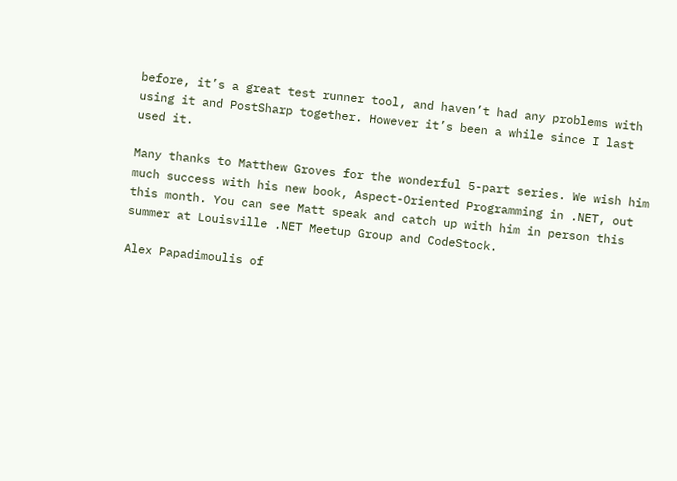before, it’s a great test runner tool, and haven’t had any problems with using it and PostSharp together. However it’s been a while since I last used it.

Many thanks to Matthew Groves for the wonderful 5-part series. We wish him much success with his new book, Aspect-Oriented Programming in .NET, out this month. You can see Matt speak and catch up with him in person this summer at Louisville .NET Meetup Group and CodeStock.

Alex Papadimoulis of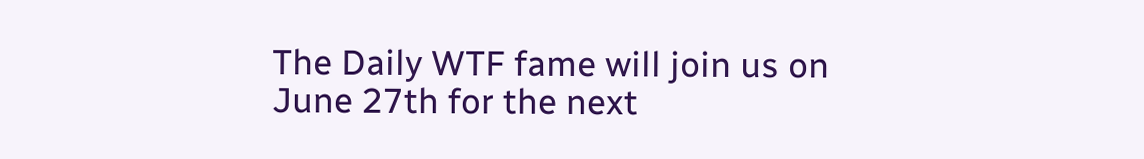The Daily WTF fame will join us on June 27th for the next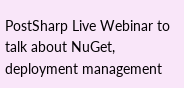PostSharp Live Webinar to talk about NuGet, deployment management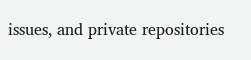issues, and private repositories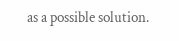as a possible solution.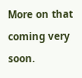More on that coming very soon.